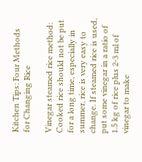Kitchen Tips: Four Methods for Changing Rice

Vinegar steamed rice method: Cooked rice should not be put for a long time, especially in summer, rice is very easy to change. If steamed rice is used, put some vinegar in a ratio of 1.5 kg of rice plus 2-3 ml of vinegar to make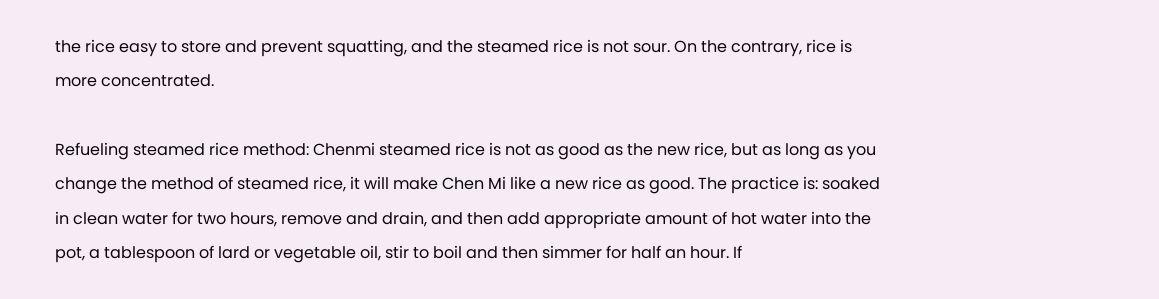the rice easy to store and prevent squatting, and the steamed rice is not sour. On the contrary, rice is more concentrated.

Refueling steamed rice method: Chenmi steamed rice is not as good as the new rice, but as long as you change the method of steamed rice, it will make Chen Mi like a new rice as good. The practice is: soaked in clean water for two hours, remove and drain, and then add appropriate amount of hot water into the pot, a tablespoon of lard or vegetable oil, stir to boil and then simmer for half an hour. If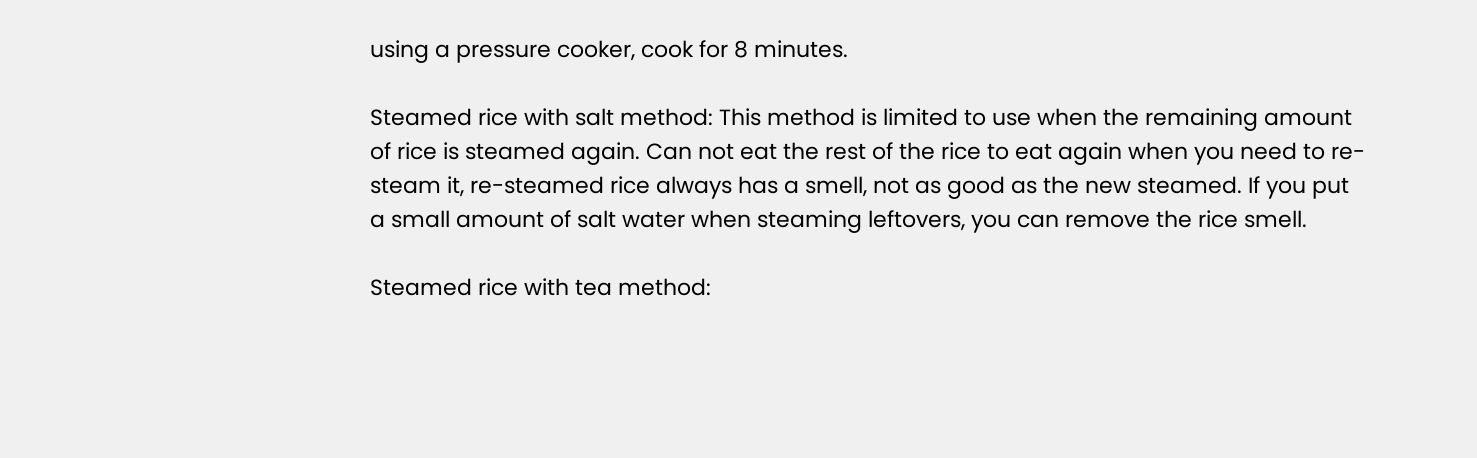using a pressure cooker, cook for 8 minutes.

Steamed rice with salt method: This method is limited to use when the remaining amount of rice is steamed again. Can not eat the rest of the rice to eat again when you need to re-steam it, re-steamed rice always has a smell, not as good as the new steamed. If you put a small amount of salt water when steaming leftovers, you can remove the rice smell.

Steamed rice with tea method: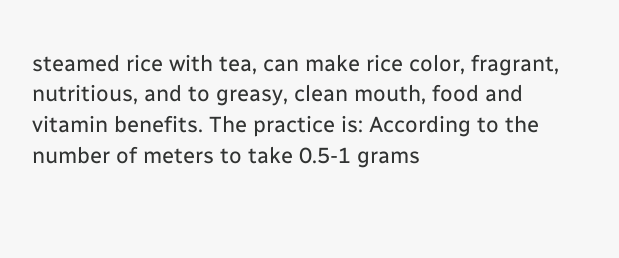steamed rice with tea, can make rice color, fragrant, nutritious, and to greasy, clean mouth, food and vitamin benefits. The practice is: According to the number of meters to take 0.5-1 grams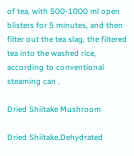of tea, with 500-1000 ml open blisters for 5 minutes, and then filter out the tea slag, the filtered tea into the washed rice, according to conventional steaming can .

Dried Shiitake Mushroom

Dried Shiitake,Dehydrated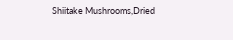Shiitake Mushrooms,Dried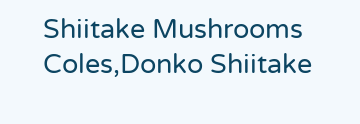Shiitake Mushrooms Coles,Donko Shiitake